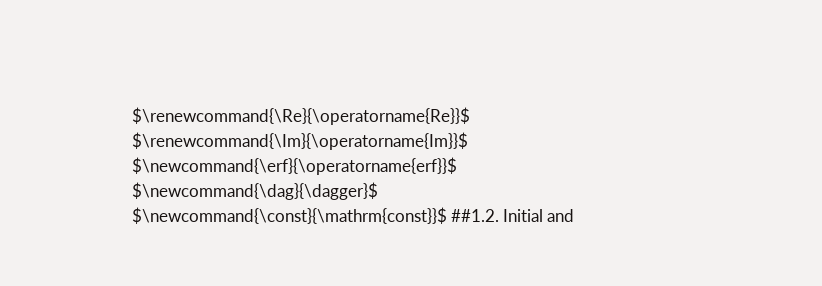$\renewcommand{\Re}{\operatorname{Re}}$ $\renewcommand{\Im}{\operatorname{Im}}$ $\newcommand{\erf}{\operatorname{erf}}$ $\newcommand{\dag}{\dagger}$ $\newcommand{\const}{\mathrm{const}}$ ##1.2. Initial and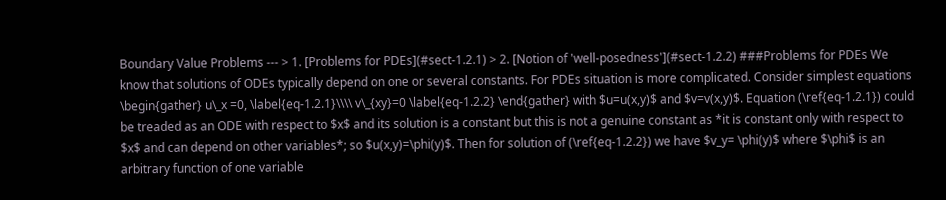Boundary Value Problems --- > 1. [Problems for PDEs](#sect-1.2.1) > 2. [Notion of 'well-posedness'](#sect-1.2.2) ###Problems for PDEs We know that solutions of ODEs typically depend on one or several constants. For PDEs situation is more complicated. Consider simplest equations \begin{gather} u\_x =0, \label{eq-1.2.1}\\\\ v\_{xy}=0 \label{eq-1.2.2} \end{gather} with $u=u(x,y)$ and $v=v(x,y)$. Equation (\ref{eq-1.2.1}) could be treaded as an ODE with respect to $x$ and its solution is a constant but this is not a genuine constant as *it is constant only with respect to $x$ and can depend on other variables*; so $u(x,y)=\phi(y)$. Then for solution of (\ref{eq-1.2.2}) we have $v_y= \phi(y)$ where $\phi$ is an arbitrary function of one variable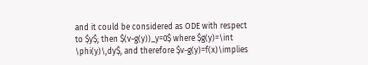and it could be considered as ODE with respect to $y$; then $(v-g(y))_y=0$ where $g(y)=\int \phi(y)\,dy$, and therefore $v-g(y)=f(x)\implies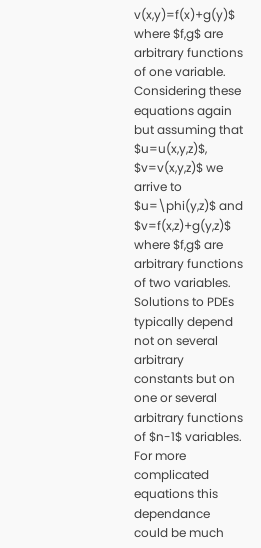v(x,y)=f(x)+g(y)$ where $f,g$ are arbitrary functions of one variable. Considering these equations again but assuming that $u=u(x,y,z)$, $v=v(x,y,z)$ we arrive to $u=\phi(y,z)$ and $v=f(x,z)+g(y,z)$ where $f,g$ are arbitrary functions of two variables. Solutions to PDEs typically depend not on several arbitrary constants but on one or several arbitrary functions of $n-1$ variables. For more complicated equations this dependance could be much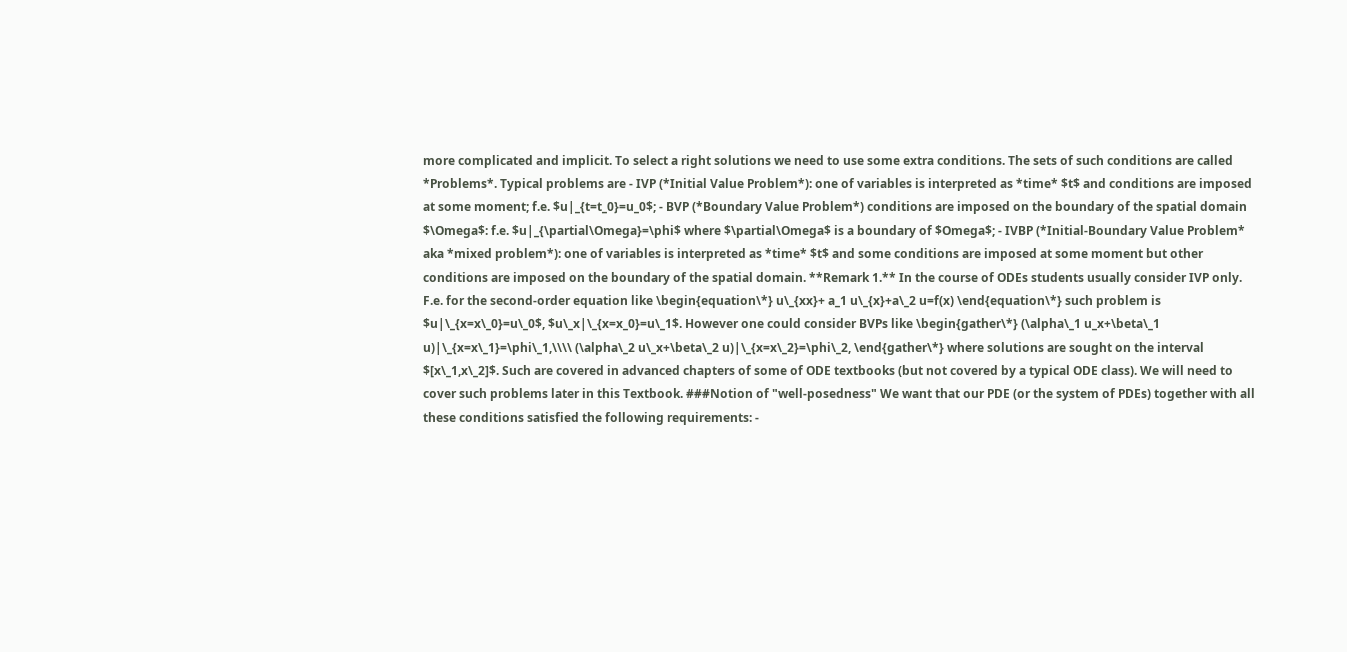more complicated and implicit. To select a right solutions we need to use some extra conditions. The sets of such conditions are called *Problems*. Typical problems are - IVP (*Initial Value Problem*): one of variables is interpreted as *time* $t$ and conditions are imposed at some moment; f.e. $u|_{t=t_0}=u_0$; - BVP (*Boundary Value Problem*) conditions are imposed on the boundary of the spatial domain $\Omega$: f.e. $u|_{\partial\Omega}=\phi$ where $\partial\Omega$ is a boundary of $Omega$; - IVBP (*Initial-Boundary Value Problem* aka *mixed problem*): one of variables is interpreted as *time* $t$ and some conditions are imposed at some moment but other conditions are imposed on the boundary of the spatial domain. **Remark 1.** In the course of ODEs students usually consider IVP only. F.e. for the second-order equation like \begin{equation\*} u\_{xx}+ a_1 u\_{x}+a\_2 u=f(x) \end{equation\*} such problem is $u|\_{x=x\_0}=u\_0$, $u\_x|\_{x=x_0}=u\_1$. However one could consider BVPs like \begin{gather\*} (\alpha\_1 u_x+\beta\_1 u)|\_{x=x\_1}=\phi\_1,\\\\ (\alpha\_2 u\_x+\beta\_2 u)|\_{x=x\_2}=\phi\_2, \end{gather\*} where solutions are sought on the interval $[x\_1,x\_2]$. Such are covered in advanced chapters of some of ODE textbooks (but not covered by a typical ODE class). We will need to cover such problems later in this Textbook. ###Notion of "well-posedness" We want that our PDE (or the system of PDEs) together with all these conditions satisfied the following requirements: -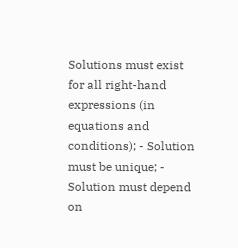Solutions must exist for all right-hand expressions (in equations and conditions); - Solution must be unique; - Solution must depend on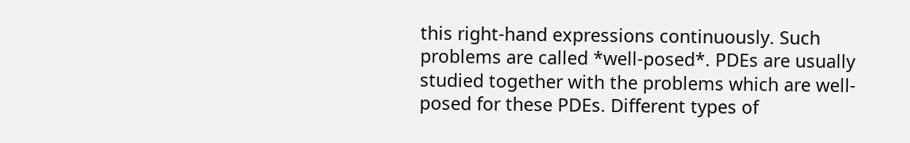this right-hand expressions continuously. Such problems are called *well-posed*. PDEs are usually studied together with the problems which are well-posed for these PDEs. Different types of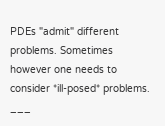PDEs "admit" different problems. Sometimes however one needs to consider *ill-posed* problems. ___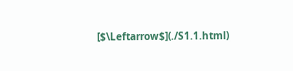[$\Leftarrow$](./S1.1.html)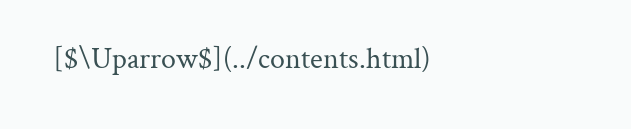[$\Uparrow$](../contents.html)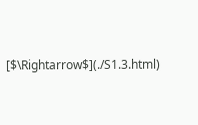[$\Rightarrow$](./S1.3.html)